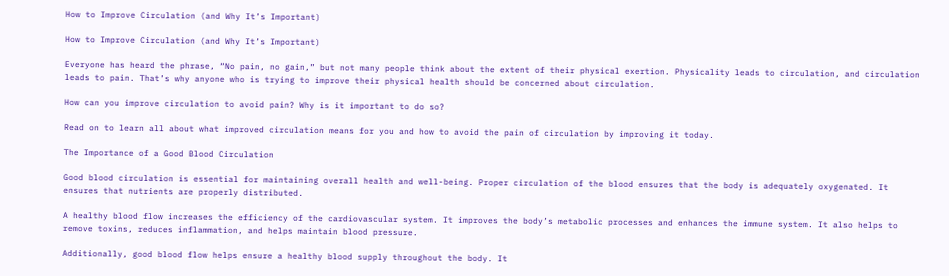How to Improve Circulation (and Why It’s Important)

How to Improve Circulation (and Why It’s Important)

Everyone has heard the phrase, “No pain, no gain,” but not many people think about the extent of their physical exertion. Physicality leads to circulation, and circulation leads to pain. That’s why anyone who is trying to improve their physical health should be concerned about circulation.

How can you improve circulation to avoid pain? Why is it important to do so?

Read on to learn all about what improved circulation means for you and how to avoid the pain of circulation by improving it today.

The Importance of a Good Blood Circulation

Good blood circulation is essential for maintaining overall health and well-being. Proper circulation of the blood ensures that the body is adequately oxygenated. It ensures that nutrients are properly distributed.

A healthy blood flow increases the efficiency of the cardiovascular system. It improves the body’s metabolic processes and enhances the immune system. It also helps to remove toxins, reduces inflammation, and helps maintain blood pressure.

Additionally, good blood flow helps ensure a healthy blood supply throughout the body. It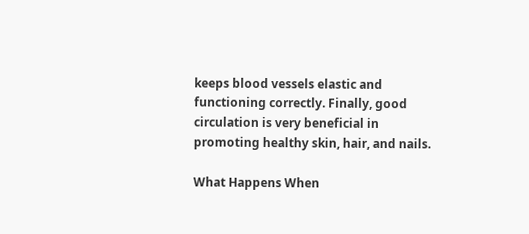keeps blood vessels elastic and functioning correctly. Finally, good circulation is very beneficial in promoting healthy skin, hair, and nails.

What Happens When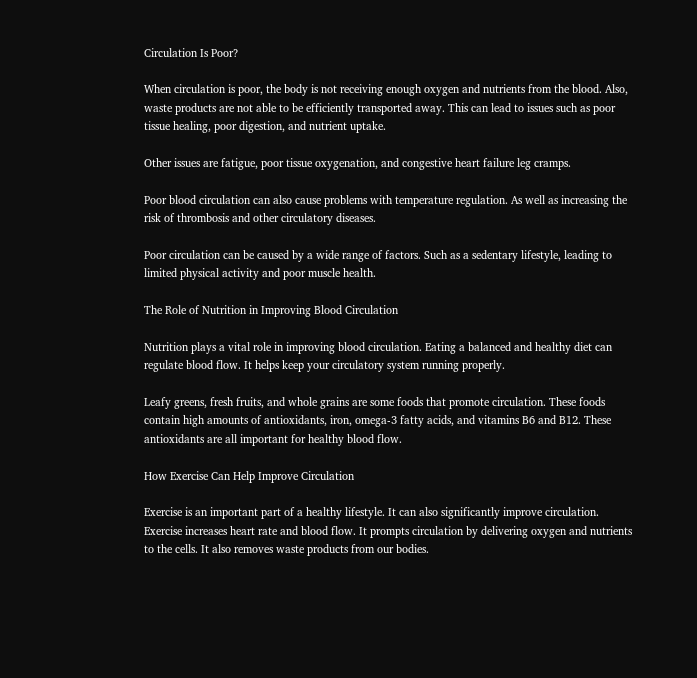Circulation Is Poor?

When circulation is poor, the body is not receiving enough oxygen and nutrients from the blood. Also, waste products are not able to be efficiently transported away. This can lead to issues such as poor tissue healing, poor digestion, and nutrient uptake.

Other issues are fatigue, poor tissue oxygenation, and congestive heart failure leg cramps.

Poor blood circulation can also cause problems with temperature regulation. As well as increasing the risk of thrombosis and other circulatory diseases.

Poor circulation can be caused by a wide range of factors. Such as a sedentary lifestyle, leading to limited physical activity and poor muscle health.

The Role of Nutrition in Improving Blood Circulation

Nutrition plays a vital role in improving blood circulation. Eating a balanced and healthy diet can regulate blood flow. It helps keep your circulatory system running properly.

Leafy greens, fresh fruits, and whole grains are some foods that promote circulation. These foods contain high amounts of antioxidants, iron, omega-3 fatty acids, and vitamins B6 and B12. These antioxidants are all important for healthy blood flow.

How Exercise Can Help Improve Circulation

Exercise is an important part of a healthy lifestyle. It can also significantly improve circulation. Exercise increases heart rate and blood flow. It prompts circulation by delivering oxygen and nutrients to the cells. It also removes waste products from our bodies.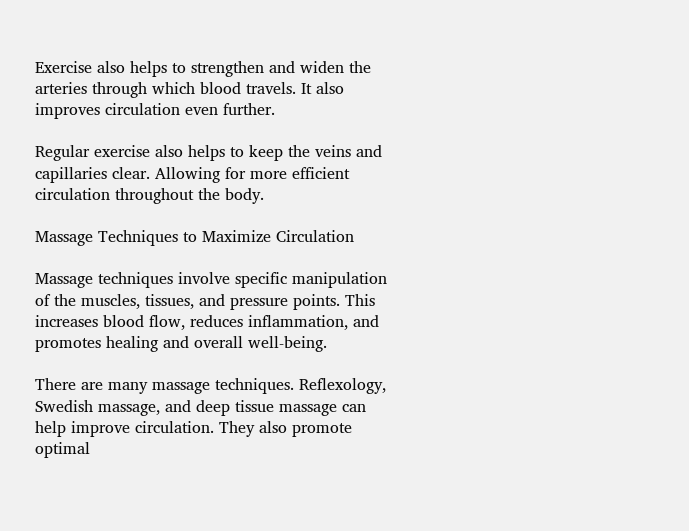Exercise also helps to strengthen and widen the arteries through which blood travels. It also improves circulation even further.

Regular exercise also helps to keep the veins and capillaries clear. Allowing for more efficient circulation throughout the body.

Massage Techniques to Maximize Circulation

Massage techniques involve specific manipulation of the muscles, tissues, and pressure points. This increases blood flow, reduces inflammation, and promotes healing and overall well-being.

There are many massage techniques. Reflexology, Swedish massage, and deep tissue massage can help improve circulation. They also promote optimal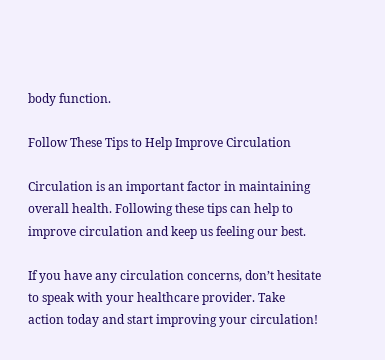body function.

Follow These Tips to Help Improve Circulation

Circulation is an important factor in maintaining overall health. Following these tips can help to improve circulation and keep us feeling our best.

If you have any circulation concerns, don’t hesitate to speak with your healthcare provider. Take action today and start improving your circulation!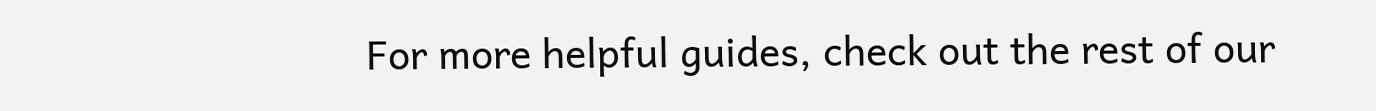For more helpful guides, check out the rest of our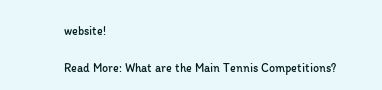website!

Read More: What are the Main Tennis Competitions?